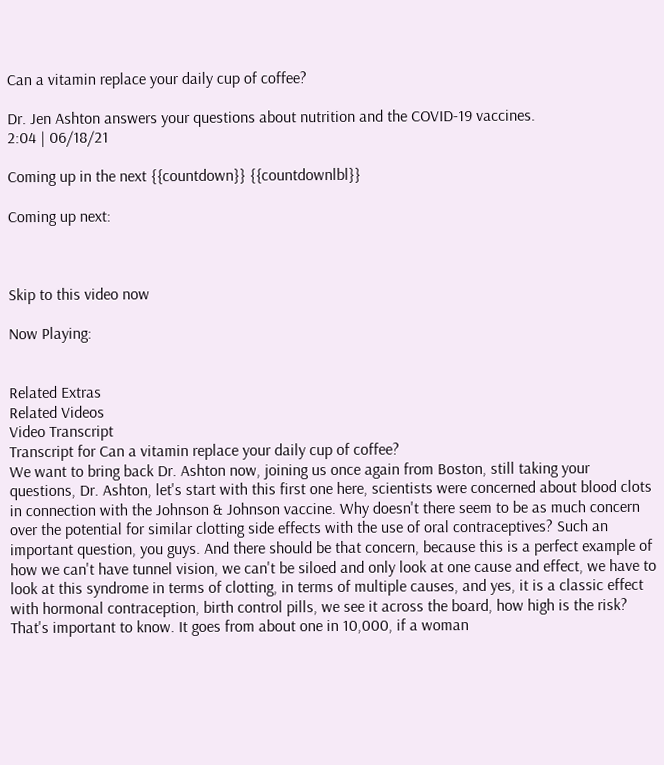Can a vitamin replace your daily cup of coffee?

Dr. Jen Ashton answers your questions about nutrition and the COVID-19 vaccines.
2:04 | 06/18/21

Coming up in the next {{countdown}} {{countdownlbl}}

Coming up next:



Skip to this video now

Now Playing:


Related Extras
Related Videos
Video Transcript
Transcript for Can a vitamin replace your daily cup of coffee?
We want to bring back Dr. Ashton now, joining us once again from Boston, still taking your questions, Dr. Ashton, let's start with this first one here, scientists were concerned about blood clots in connection with the Johnson & Johnson vaccine. Why doesn't there seem to be as much concern over the potential for similar clotting side effects with the use of oral contraceptives? Such an important question, you guys. And there should be that concern, because this is a perfect example of how we can't have tunnel vision, we can't be siloed and only look at one cause and effect, we have to look at this syndrome in terms of clotting, in terms of multiple causes, and yes, it is a classic effect with hormonal contraception, birth control pills, we see it across the board, how high is the risk? That's important to know. It goes from about one in 10,000, if a woman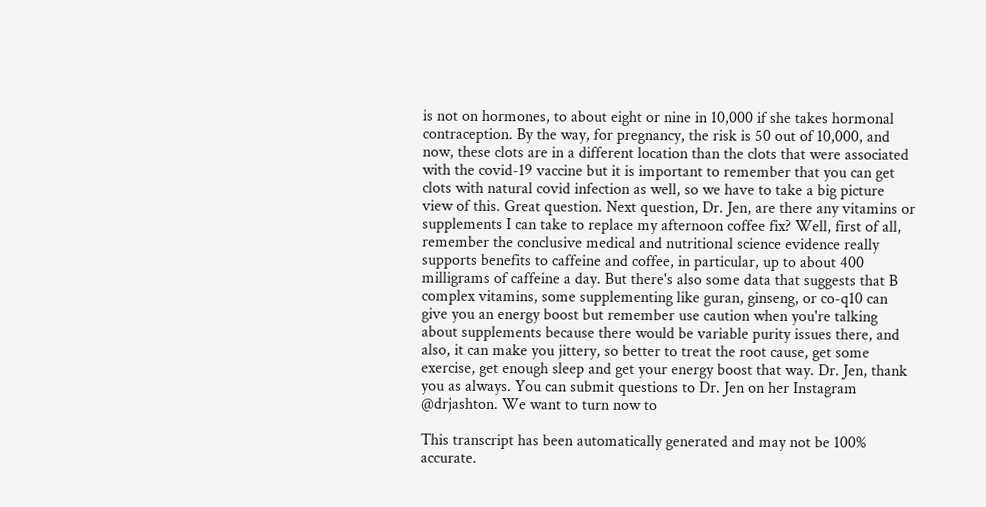is not on hormones, to about eight or nine in 10,000 if she takes hormonal contraception. By the way, for pregnancy, the risk is 50 out of 10,000, and now, these clots are in a different location than the clots that were associated with the covid-19 vaccine but it is important to remember that you can get clots with natural covid infection as well, so we have to take a big picture view of this. Great question. Next question, Dr. Jen, are there any vitamins or supplements I can take to replace my afternoon coffee fix? Well, first of all, remember the conclusive medical and nutritional science evidence really supports benefits to caffeine and coffee, in particular, up to about 400 milligrams of caffeine a day. But there's also some data that suggests that B complex vitamins, some supplementing like guran, ginseng, or co-q10 can give you an energy boost but remember use caution when you're talking about supplements because there would be variable purity issues there, and also, it can make you jittery, so better to treat the root cause, get some exercise, get enough sleep and get your energy boost that way. Dr. Jen, thank you as always. You can submit questions to Dr. Jen on her Instagram @drjashton. We want to turn now to

This transcript has been automatically generated and may not be 100% accurate.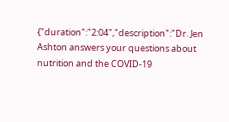{"duration":"2:04","description":"Dr. Jen Ashton answers your questions about nutrition and the COVID-19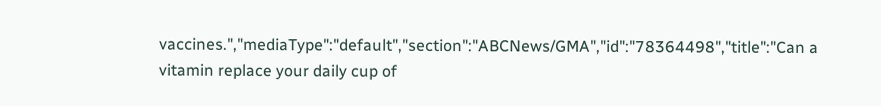vaccines.","mediaType":"default","section":"ABCNews/GMA","id":"78364498","title":"Can a vitamin replace your daily cup of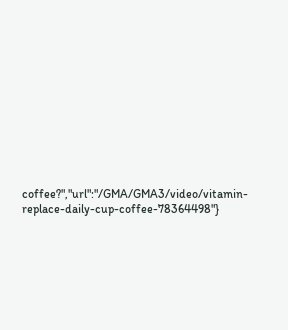coffee?","url":"/GMA/GMA3/video/vitamin-replace-daily-cup-coffee-78364498"}